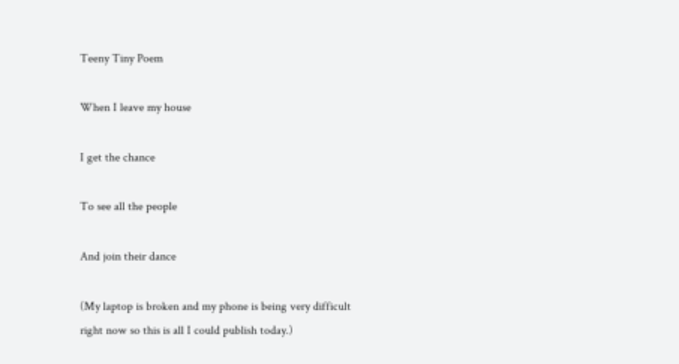Teeny Tiny Poem

When I leave my house

I get the chance

To see all the people

And join their dance

(My laptop is broken and my phone is being very difficult right now so this is all I could publish today.)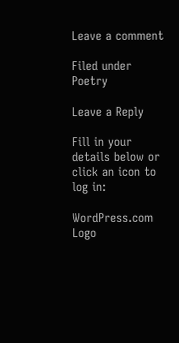Leave a comment

Filed under Poetry

Leave a Reply

Fill in your details below or click an icon to log in:

WordPress.com Logo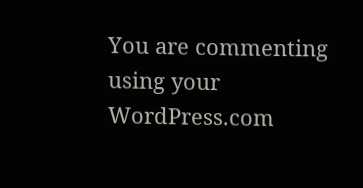You are commenting using your WordPress.com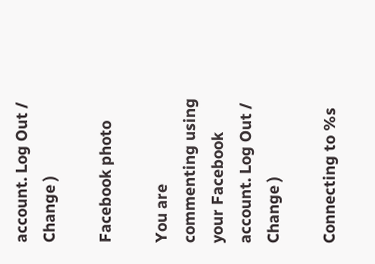account. Log Out /  Change )

Facebook photo

You are commenting using your Facebook account. Log Out /  Change )

Connecting to %s